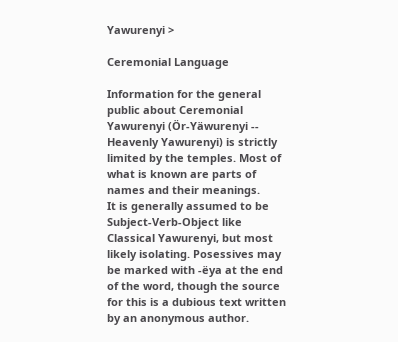Yawurenyi >

Ceremonial Language

Information for the general public about Ceremonial Yawurenyi (Ör-Yäwurenyi -- Heavenly Yawurenyi) is strictly limited by the temples. Most of what is known are parts of names and their meanings.
It is generally assumed to be Subject-Verb-Object like Classical Yawurenyi, but most likely isolating. Posessives may be marked with -ëya at the end of the word, though the source for this is a dubious text written by an anonymous author.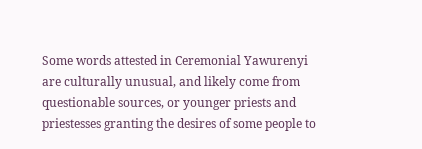Some words attested in Ceremonial Yawurenyi are culturally unusual, and likely come from questionable sources, or younger priests and priestesses granting the desires of some people to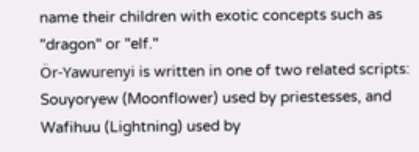name their children with exotic concepts such as "dragon" or "elf."
Ör-Yawurenyi is written in one of two related scripts: Souyoryew (Moonflower) used by priestesses, and Wafihuu (Lightning) used by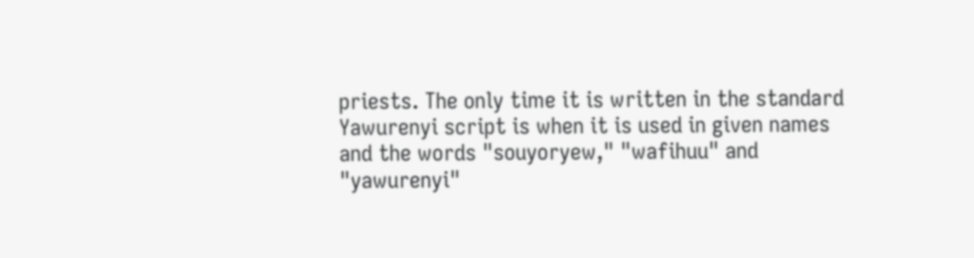priests. The only time it is written in the standard Yawurenyi script is when it is used in given names and the words "souyoryew," "wafihuu" and "yawurenyi"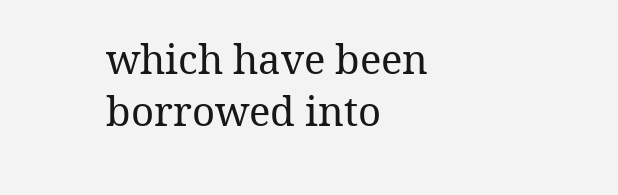which have been borrowed into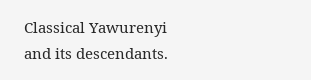Classical Yawurenyi and its descendants.